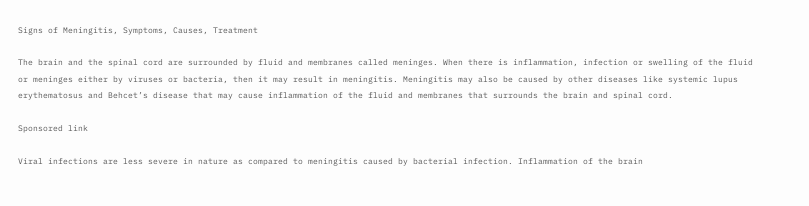Signs of Meningitis, Symptoms, Causes, Treatment

The brain and the spinal cord are surrounded by fluid and membranes called meninges. When there is inflammation, infection or swelling of the fluid or meninges either by viruses or bacteria, then it may result in meningitis. Meningitis may also be caused by other diseases like systemic lupus erythematosus and Behcet’s disease that may cause inflammation of the fluid and membranes that surrounds the brain and spinal cord.

Sponsored link

Viral infections are less severe in nature as compared to meningitis caused by bacterial infection. Inflammation of the brain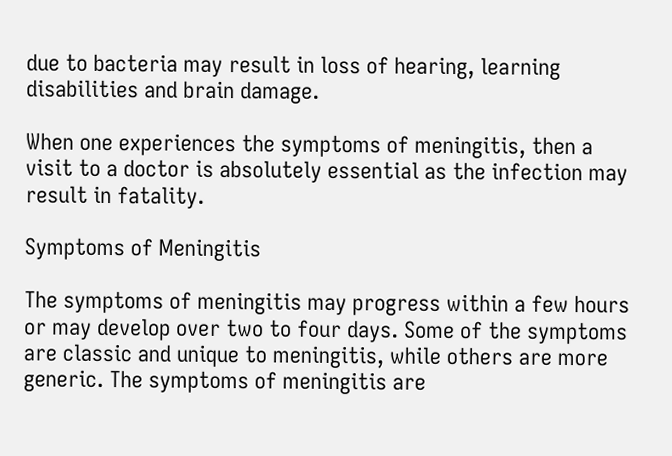due to bacteria may result in loss of hearing, learning disabilities and brain damage.

When one experiences the symptoms of meningitis, then a visit to a doctor is absolutely essential as the infection may result in fatality.

Symptoms of Meningitis

The symptoms of meningitis may progress within a few hours or may develop over two to four days. Some of the symptoms are classic and unique to meningitis, while others are more generic. The symptoms of meningitis are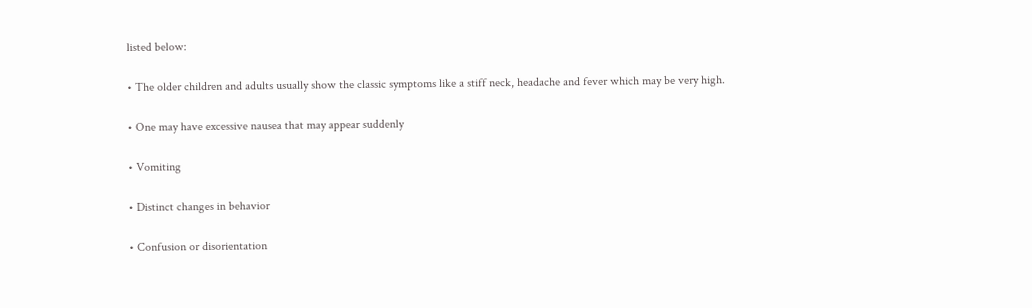listed below:

• The older children and adults usually show the classic symptoms like a stiff neck, headache and fever which may be very high.

• One may have excessive nausea that may appear suddenly

• Vomiting

• Distinct changes in behavior

• Confusion or disorientation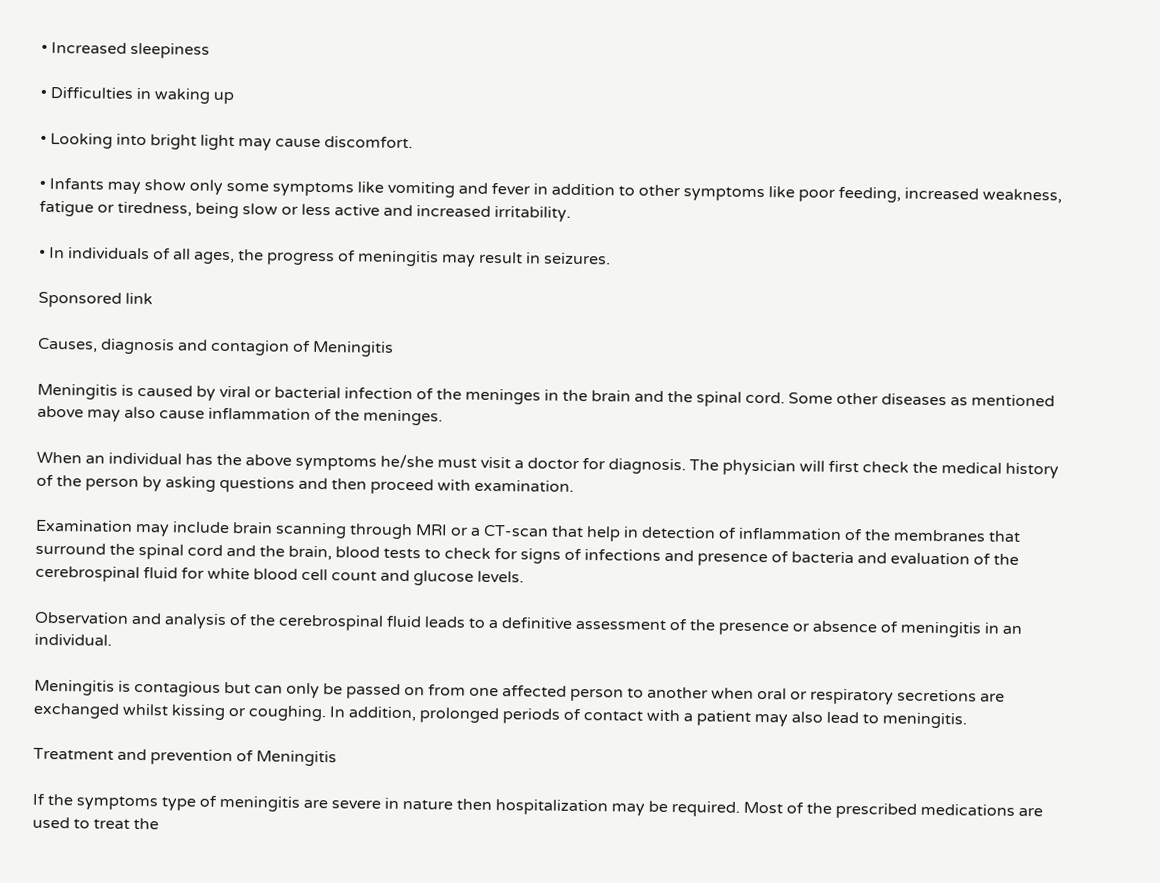• Increased sleepiness

• Difficulties in waking up

• Looking into bright light may cause discomfort.

• Infants may show only some symptoms like vomiting and fever in addition to other symptoms like poor feeding, increased weakness, fatigue or tiredness, being slow or less active and increased irritability.

• In individuals of all ages, the progress of meningitis may result in seizures.

Sponsored link

Causes, diagnosis and contagion of Meningitis

Meningitis is caused by viral or bacterial infection of the meninges in the brain and the spinal cord. Some other diseases as mentioned above may also cause inflammation of the meninges.

When an individual has the above symptoms he/she must visit a doctor for diagnosis. The physician will first check the medical history of the person by asking questions and then proceed with examination.

Examination may include brain scanning through MRI or a CT-scan that help in detection of inflammation of the membranes that surround the spinal cord and the brain, blood tests to check for signs of infections and presence of bacteria and evaluation of the cerebrospinal fluid for white blood cell count and glucose levels.

Observation and analysis of the cerebrospinal fluid leads to a definitive assessment of the presence or absence of meningitis in an individual.

Meningitis is contagious but can only be passed on from one affected person to another when oral or respiratory secretions are exchanged whilst kissing or coughing. In addition, prolonged periods of contact with a patient may also lead to meningitis.

Treatment and prevention of Meningitis

If the symptoms type of meningitis are severe in nature then hospitalization may be required. Most of the prescribed medications are used to treat the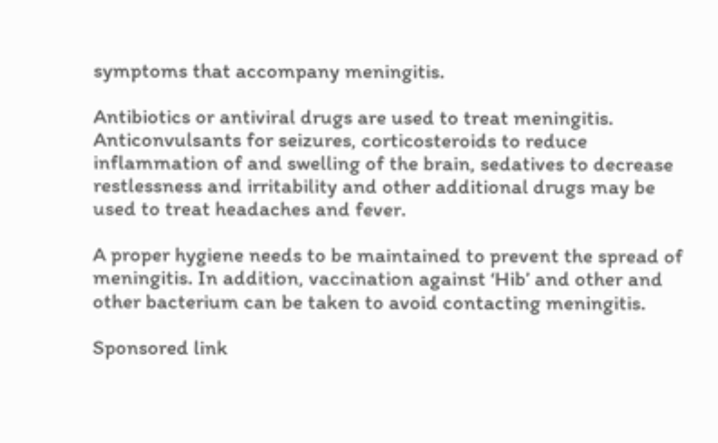symptoms that accompany meningitis.

Antibiotics or antiviral drugs are used to treat meningitis. Anticonvulsants for seizures, corticosteroids to reduce inflammation of and swelling of the brain, sedatives to decrease restlessness and irritability and other additional drugs may be used to treat headaches and fever.

A proper hygiene needs to be maintained to prevent the spread of meningitis. In addition, vaccination against ‘Hib’ and other and other bacterium can be taken to avoid contacting meningitis.

Sponsored link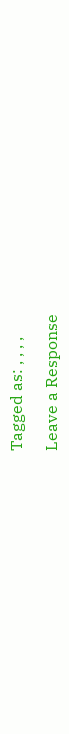Tagged as: , , , ,

Leave a Response